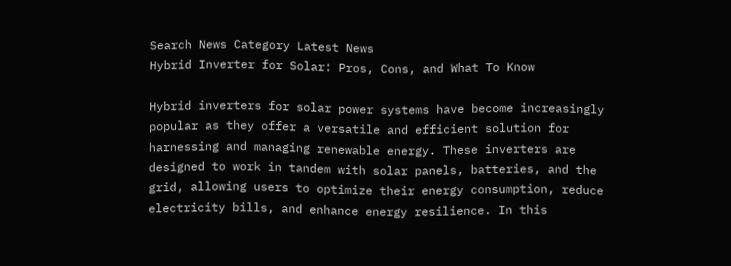Search News Category Latest News
Hybrid Inverter for Solar: Pros, Cons, and What To Know

Hybrid inverters for solar power systems have become increasingly popular as they offer a versatile and efficient solution for harnessing and managing renewable energy. These inverters are designed to work in tandem with solar panels, batteries, and the grid, allowing users to optimize their energy consumption, reduce electricity bills, and enhance energy resilience. In this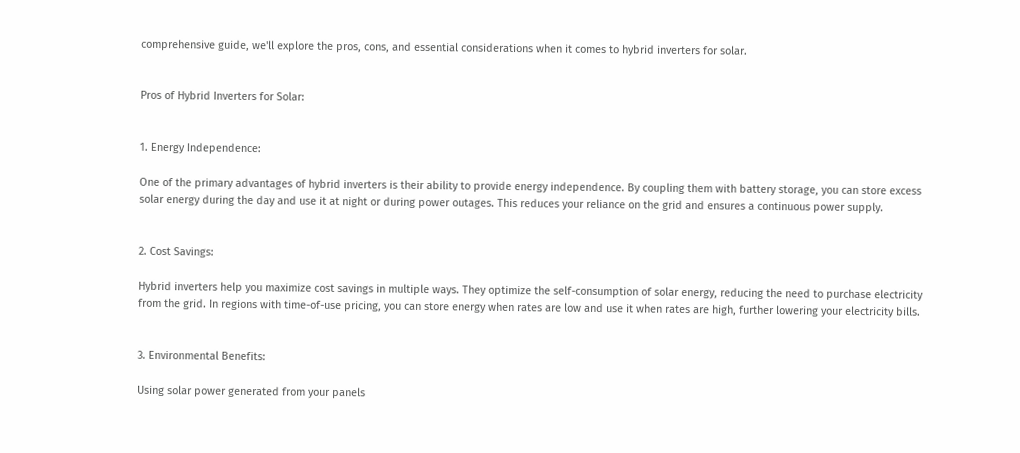comprehensive guide, we'll explore the pros, cons, and essential considerations when it comes to hybrid inverters for solar.


Pros of Hybrid Inverters for Solar:


1. Energy Independence:

One of the primary advantages of hybrid inverters is their ability to provide energy independence. By coupling them with battery storage, you can store excess solar energy during the day and use it at night or during power outages. This reduces your reliance on the grid and ensures a continuous power supply.


2. Cost Savings:

Hybrid inverters help you maximize cost savings in multiple ways. They optimize the self-consumption of solar energy, reducing the need to purchase electricity from the grid. In regions with time-of-use pricing, you can store energy when rates are low and use it when rates are high, further lowering your electricity bills.


3. Environmental Benefits:

Using solar power generated from your panels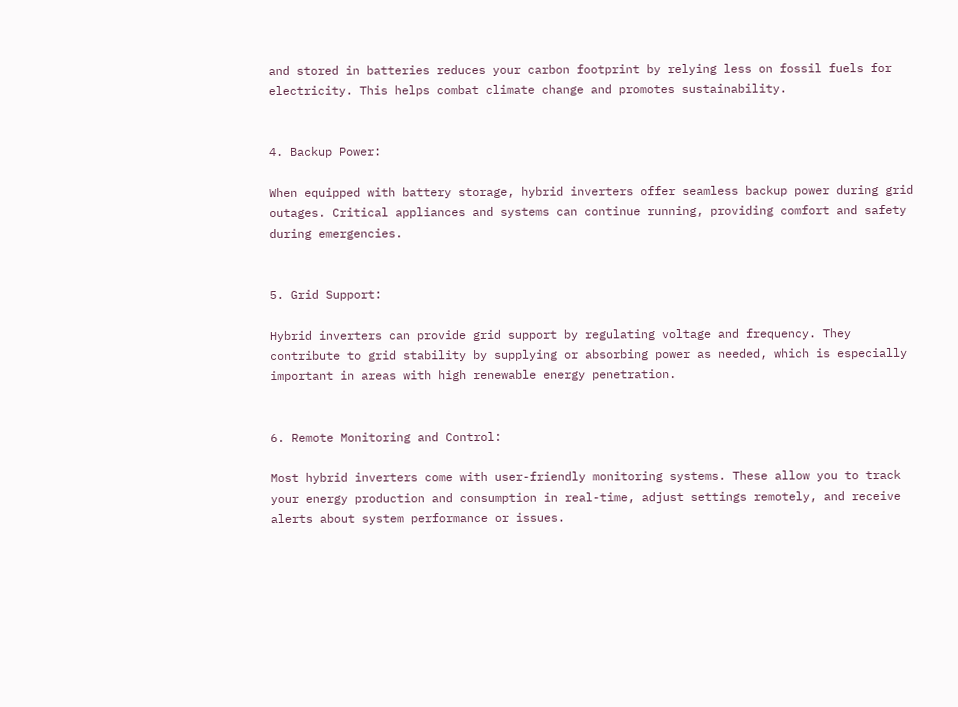and stored in batteries reduces your carbon footprint by relying less on fossil fuels for electricity. This helps combat climate change and promotes sustainability.


4. Backup Power:

When equipped with battery storage, hybrid inverters offer seamless backup power during grid outages. Critical appliances and systems can continue running, providing comfort and safety during emergencies.


5. Grid Support:

Hybrid inverters can provide grid support by regulating voltage and frequency. They contribute to grid stability by supplying or absorbing power as needed, which is especially important in areas with high renewable energy penetration.


6. Remote Monitoring and Control:

Most hybrid inverters come with user-friendly monitoring systems. These allow you to track your energy production and consumption in real-time, adjust settings remotely, and receive alerts about system performance or issues.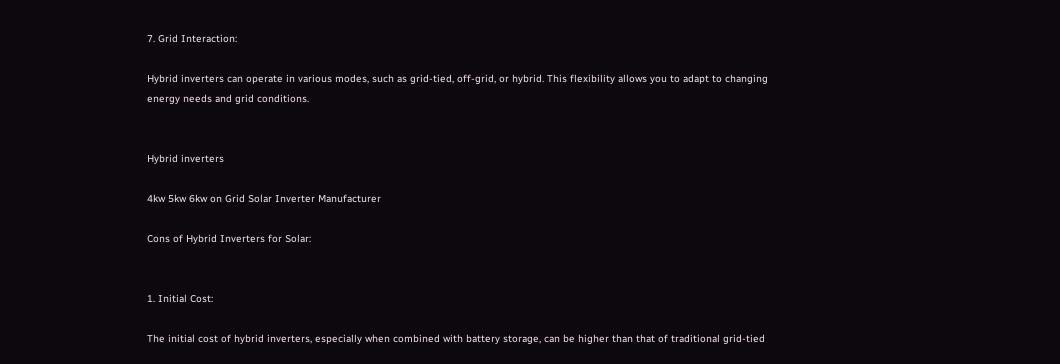7. Grid Interaction:

Hybrid inverters can operate in various modes, such as grid-tied, off-grid, or hybrid. This flexibility allows you to adapt to changing energy needs and grid conditions.


Hybrid inverters

4kw 5kw 6kw on Grid Solar Inverter Manufacturer

Cons of Hybrid Inverters for Solar:


1. Initial Cost:

The initial cost of hybrid inverters, especially when combined with battery storage, can be higher than that of traditional grid-tied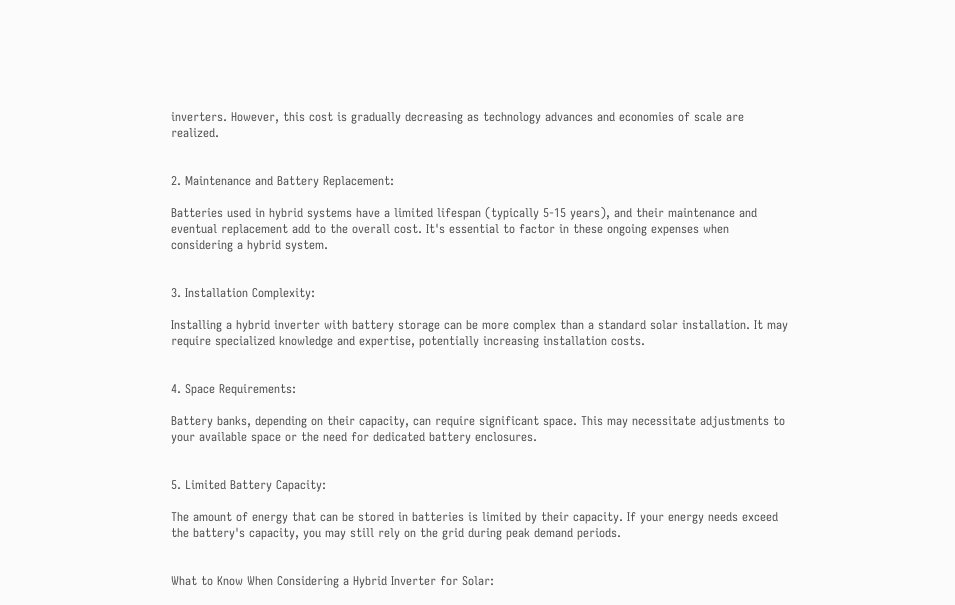inverters. However, this cost is gradually decreasing as technology advances and economies of scale are realized.


2. Maintenance and Battery Replacement:

Batteries used in hybrid systems have a limited lifespan (typically 5-15 years), and their maintenance and eventual replacement add to the overall cost. It's essential to factor in these ongoing expenses when considering a hybrid system.


3. Installation Complexity:

Installing a hybrid inverter with battery storage can be more complex than a standard solar installation. It may require specialized knowledge and expertise, potentially increasing installation costs.


4. Space Requirements:

Battery banks, depending on their capacity, can require significant space. This may necessitate adjustments to your available space or the need for dedicated battery enclosures.


5. Limited Battery Capacity:

The amount of energy that can be stored in batteries is limited by their capacity. If your energy needs exceed the battery's capacity, you may still rely on the grid during peak demand periods.


What to Know When Considering a Hybrid Inverter for Solar: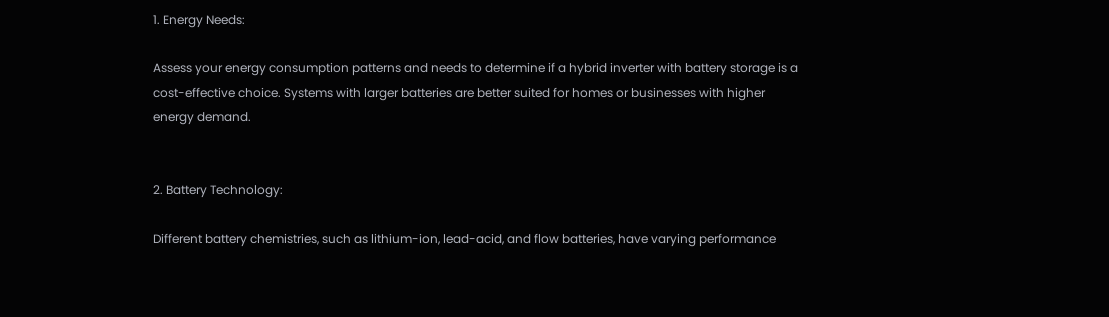1. Energy Needs:

Assess your energy consumption patterns and needs to determine if a hybrid inverter with battery storage is a cost-effective choice. Systems with larger batteries are better suited for homes or businesses with higher energy demand.


2. Battery Technology:

Different battery chemistries, such as lithium-ion, lead-acid, and flow batteries, have varying performance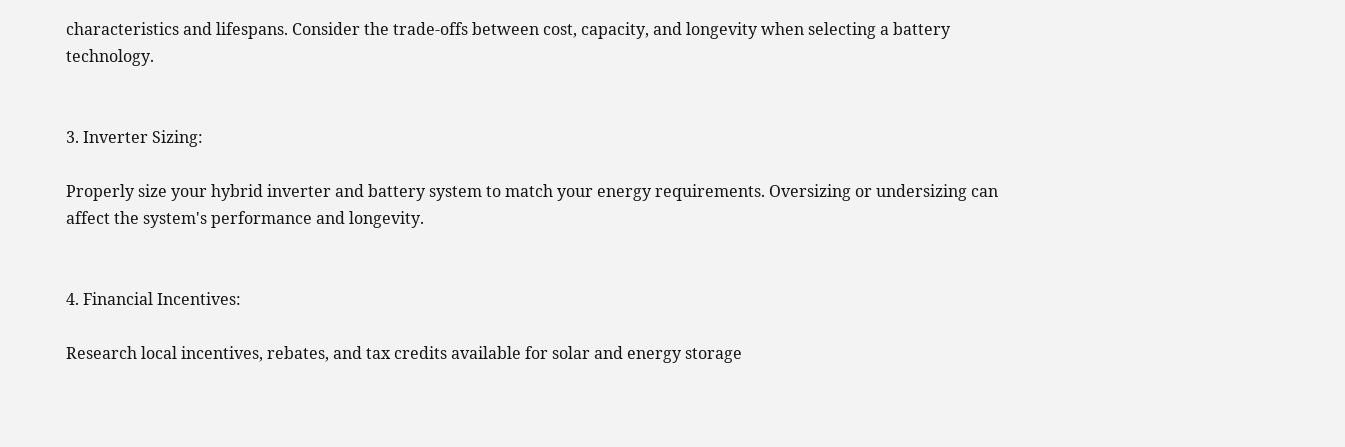characteristics and lifespans. Consider the trade-offs between cost, capacity, and longevity when selecting a battery technology.


3. Inverter Sizing:

Properly size your hybrid inverter and battery system to match your energy requirements. Oversizing or undersizing can affect the system's performance and longevity.


4. Financial Incentives:

Research local incentives, rebates, and tax credits available for solar and energy storage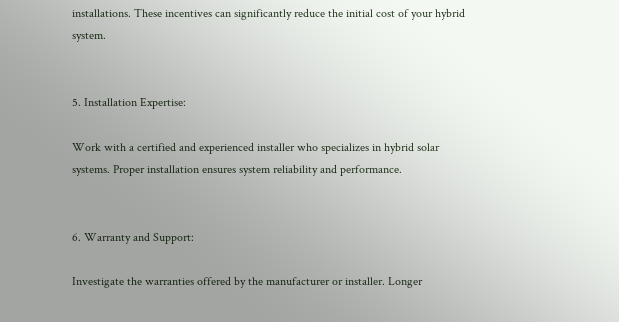installations. These incentives can significantly reduce the initial cost of your hybrid system.


5. Installation Expertise:

Work with a certified and experienced installer who specializes in hybrid solar systems. Proper installation ensures system reliability and performance.


6. Warranty and Support:

Investigate the warranties offered by the manufacturer or installer. Longer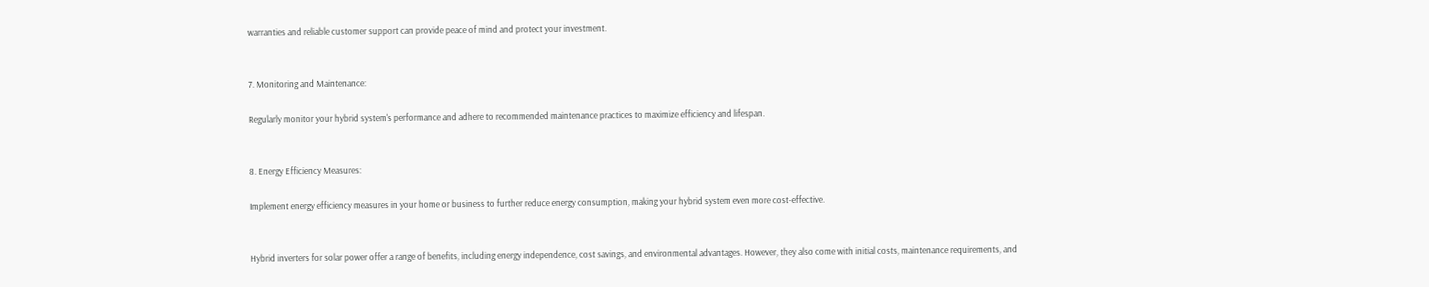warranties and reliable customer support can provide peace of mind and protect your investment.


7. Monitoring and Maintenance:

Regularly monitor your hybrid system's performance and adhere to recommended maintenance practices to maximize efficiency and lifespan.


8. Energy Efficiency Measures:

Implement energy efficiency measures in your home or business to further reduce energy consumption, making your hybrid system even more cost-effective.


Hybrid inverters for solar power offer a range of benefits, including energy independence, cost savings, and environmental advantages. However, they also come with initial costs, maintenance requirements, and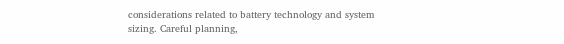considerations related to battery technology and system sizing. Careful planning,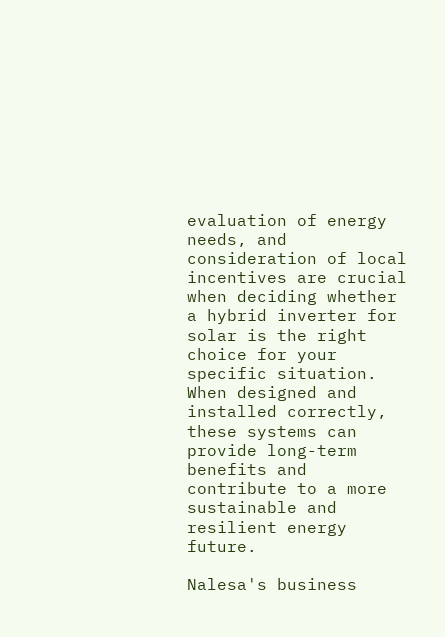evaluation of energy needs, and consideration of local incentives are crucial when deciding whether a hybrid inverter for solar is the right choice for your specific situation. When designed and installed correctly, these systems can provide long-term benefits and contribute to a more sustainable and resilient energy future.

Nalesa's business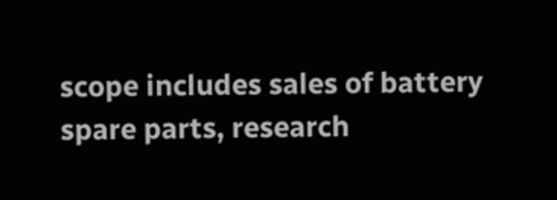scope includes sales of battery spare parts, research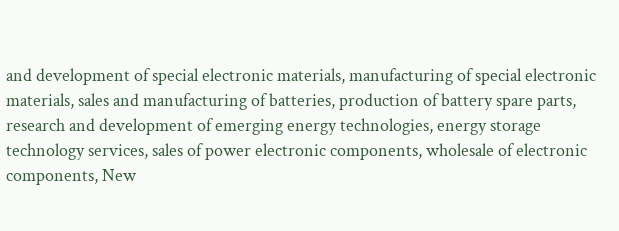and development of special electronic materials, manufacturing of special electronic materials, sales and manufacturing of batteries, production of battery spare parts, research and development of emerging energy technologies, energy storage technology services, sales of power electronic components, wholesale of electronic components, New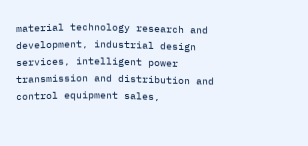material technology research and development, industrial design services, intelligent power transmission and distribution and control equipment sales,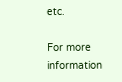etc.

For more information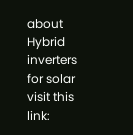about Hybrid inverters for solar visit this link: